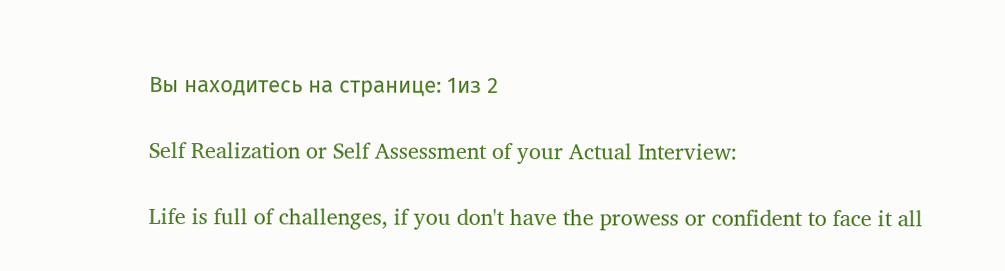Вы находитесь на странице: 1из 2

Self Realization or Self Assessment of your Actual Interview:

Life is full of challenges, if you don't have the prowess or confident to face it all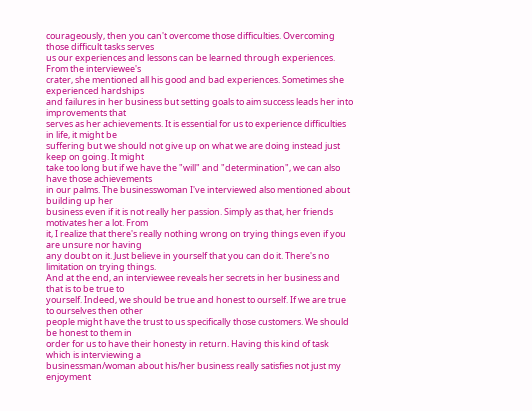courageously, then you can't overcome those difficulties. Overcoming those difficult tasks serves
us our experiences and lessons can be learned through experiences. From the interviewee's
crater, she mentioned all his good and bad experiences. Sometimes she experienced hardships
and failures in her business but setting goals to aim success leads her into improvements that
serves as her achievements. It is essential for us to experience difficulties in life, it might be
suffering but we should not give up on what we are doing instead just keep on going. It might
take too long but if we have the "will" and "determination", we can also have those achievements
in our palms. The businesswoman I've interviewed also mentioned about building up her
business even if it is not really her passion. Simply as that, her friends motivates her a lot. From
it, I realize that there's really nothing wrong on trying things even if you are unsure nor having
any doubt on it. Just believe in yourself that you can do it. There's no limitation on trying things.
And at the end, an interviewee reveals her secrets in her business and that is to be true to
yourself. Indeed, we should be true and honest to ourself. If we are true to ourselves then other
people might have the trust to us specifically those customers. We should be honest to them in
order for us to have their honesty in return. Having this kind of task which is interviewing a
businessman/woman about his/her business really satisfies not just my enjoyment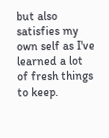but also
satisfies my own self as I've learned a lot of fresh things to keep.